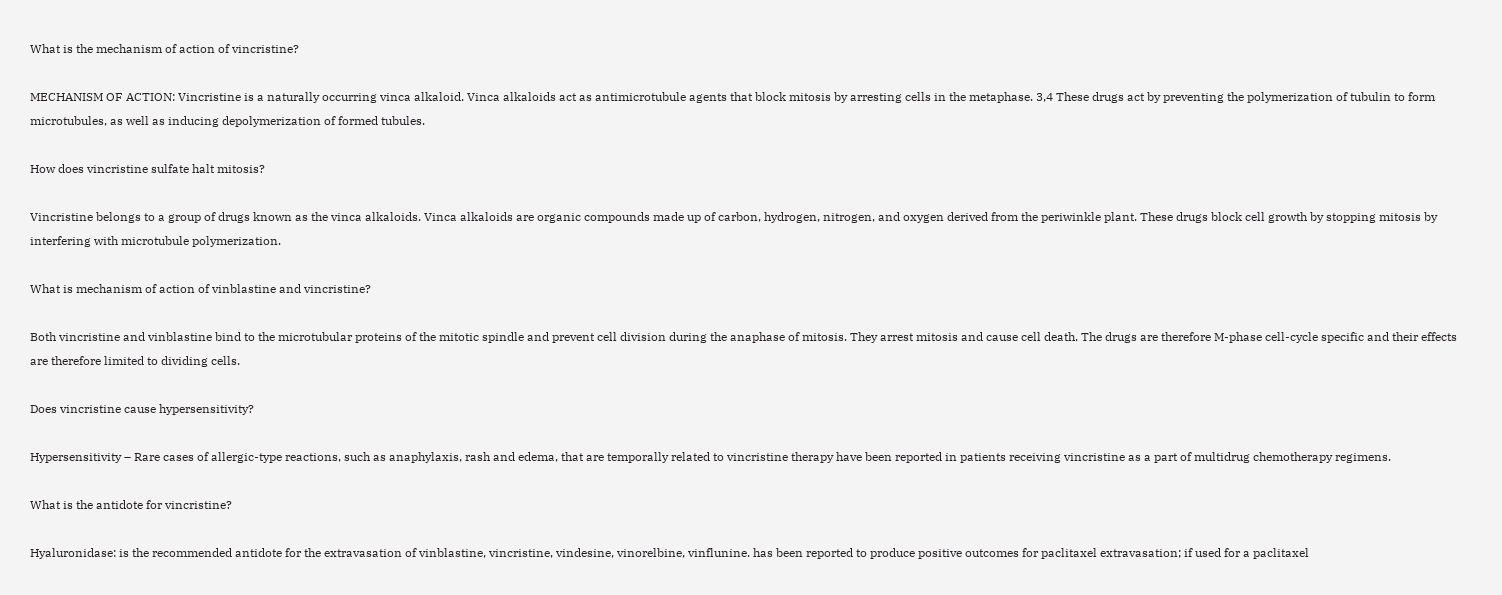What is the mechanism of action of vincristine?

MECHANISM OF ACTION: Vincristine is a naturally occurring vinca alkaloid. Vinca alkaloids act as antimicrotubule agents that block mitosis by arresting cells in the metaphase. 3,4 These drugs act by preventing the polymerization of tubulin to form microtubules, as well as inducing depolymerization of formed tubules.

How does vincristine sulfate halt mitosis?

Vincristine belongs to a group of drugs known as the vinca alkaloids. Vinca alkaloids are organic compounds made up of carbon, hydrogen, nitrogen, and oxygen derived from the periwinkle plant. These drugs block cell growth by stopping mitosis by interfering with microtubule polymerization.

What is mechanism of action of vinblastine and vincristine?

Both vincristine and vinblastine bind to the microtubular proteins of the mitotic spindle and prevent cell division during the anaphase of mitosis. They arrest mitosis and cause cell death. The drugs are therefore M-phase cell-cycle specific and their effects are therefore limited to dividing cells.

Does vincristine cause hypersensitivity?

Hypersensitivity – Rare cases of allergic-type reactions, such as anaphylaxis, rash and edema, that are temporally related to vincristine therapy have been reported in patients receiving vincristine as a part of multidrug chemotherapy regimens.

What is the antidote for vincristine?

Hyaluronidase: is the recommended antidote for the extravasation of vinblastine, vincristine, vindesine, vinorelbine, vinflunine. has been reported to produce positive outcomes for paclitaxel extravasation; if used for a paclitaxel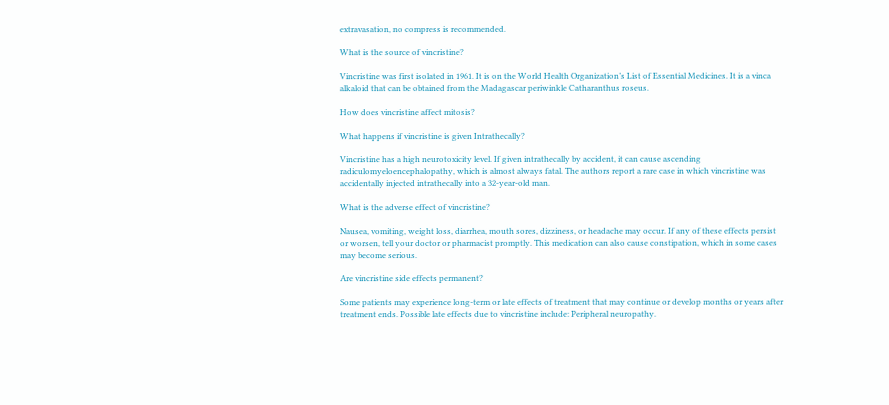extravasation, no compress is recommended.

What is the source of vincristine?

Vincristine was first isolated in 1961. It is on the World Health Organization’s List of Essential Medicines. It is a vinca alkaloid that can be obtained from the Madagascar periwinkle Catharanthus roseus.

How does vincristine affect mitosis?

What happens if vincristine is given Intrathecally?

Vincristine has a high neurotoxicity level. If given intrathecally by accident, it can cause ascending radiculomyeloencephalopathy, which is almost always fatal. The authors report a rare case in which vincristine was accidentally injected intrathecally into a 32-year-old man.

What is the adverse effect of vincristine?

Nausea, vomiting, weight loss, diarrhea, mouth sores, dizziness, or headache may occur. If any of these effects persist or worsen, tell your doctor or pharmacist promptly. This medication can also cause constipation, which in some cases may become serious.

Are vincristine side effects permanent?

Some patients may experience long-term or late effects of treatment that may continue or develop months or years after treatment ends. Possible late effects due to vincristine include: Peripheral neuropathy.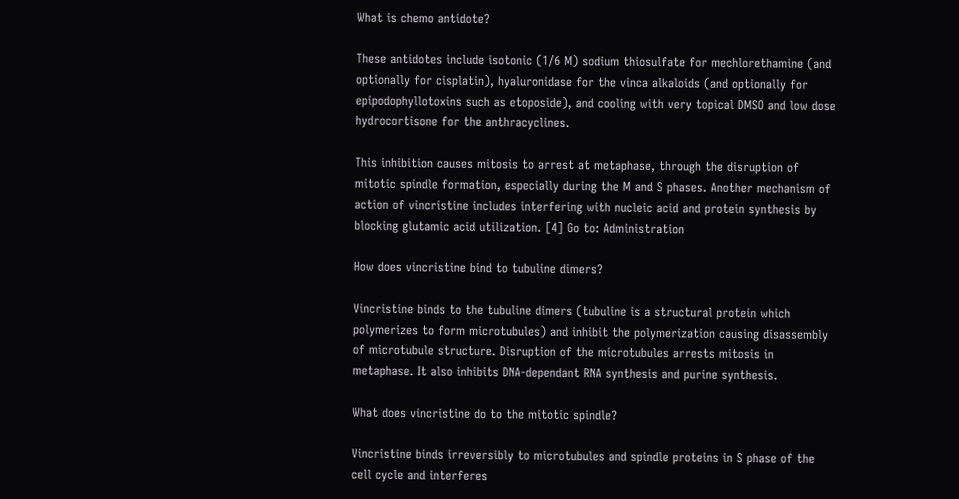What is chemo antidote?

These antidotes include isotonic (1/6 M) sodium thiosulfate for mechlorethamine (and optionally for cisplatin), hyaluronidase for the vinca alkaloids (and optionally for epipodophyllotoxins such as etoposide), and cooling with very topical DMSO and low dose hydrocortisone for the anthracyclines.

This inhibition causes mitosis to arrest at metaphase, through the disruption of mitotic spindle formation, especially during the M and S phases. Another mechanism of action of vincristine includes interfering with nucleic acid and protein synthesis by blocking glutamic acid utilization. [4] Go to: Administration

How does vincristine bind to tubuline dimers?

Vincristine binds to the tubuline dimers (tubuline is a structural protein which polymerizes to form microtubules) and inhibit the polymerization causing disassembly of microtubule structure. Disruption of the microtubules arrests mitosis in metaphase. It also inhibits DNA-dependant RNA synthesis and purine synthesis.

What does vincristine do to the mitotic spindle?

Vincristine binds irreversibly to microtubules and spindle proteins in S phase of the cell cycle and interferes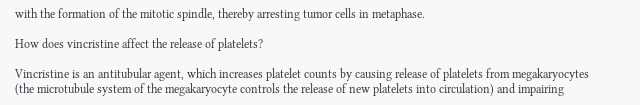with the formation of the mitotic spindle, thereby arresting tumor cells in metaphase.

How does vincristine affect the release of platelets?

Vincristine is an antitubular agent, which increases platelet counts by causing release of platelets from megakaryocytes (the microtubule system of the megakaryocyte controls the release of new platelets into circulation) and impairing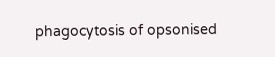phagocytosis of opsonised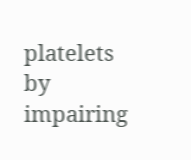platelets by impairing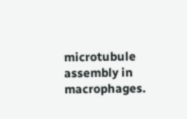microtubule assembly in macrophages.